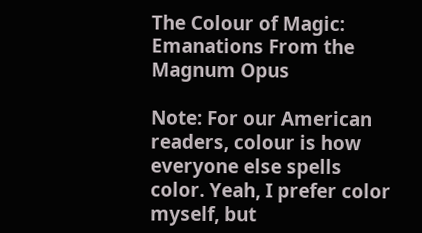The Colour of Magic: Emanations From the Magnum Opus

Note: For our American readers, colour is how everyone else spells color. Yeah, I prefer color myself, but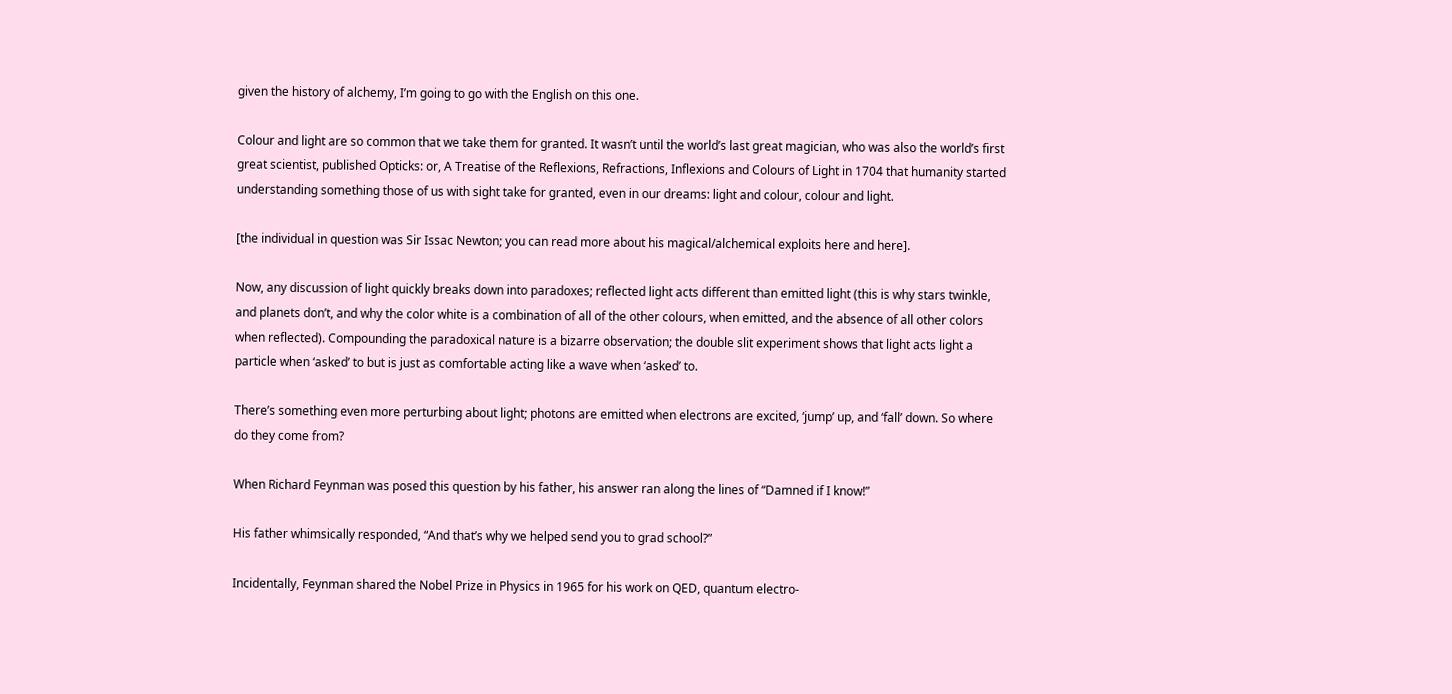given the history of alchemy, I’m going to go with the English on this one.

Colour and light are so common that we take them for granted. It wasn’t until the world’s last great magician, who was also the world’s first great scientist, published Opticks: or, A Treatise of the Reflexions, Refractions, Inflexions and Colours of Light in 1704 that humanity started understanding something those of us with sight take for granted, even in our dreams: light and colour, colour and light.

[the individual in question was Sir Issac Newton; you can read more about his magical/alchemical exploits here and here].

Now, any discussion of light quickly breaks down into paradoxes; reflected light acts different than emitted light (this is why stars twinkle, and planets don’t, and why the color white is a combination of all of the other colours, when emitted, and the absence of all other colors when reflected). Compounding the paradoxical nature is a bizarre observation; the double slit experiment shows that light acts light a particle when ‘asked’ to but is just as comfortable acting like a wave when ‘asked’ to.

There’s something even more perturbing about light; photons are emitted when electrons are excited, ‘jump’ up, and ‘fall’ down. So where do they come from?

When Richard Feynman was posed this question by his father, his answer ran along the lines of “Damned if I know!”

His father whimsically responded, “And that’s why we helped send you to grad school?”

Incidentally, Feynman shared the Nobel Prize in Physics in 1965 for his work on QED, quantum electro-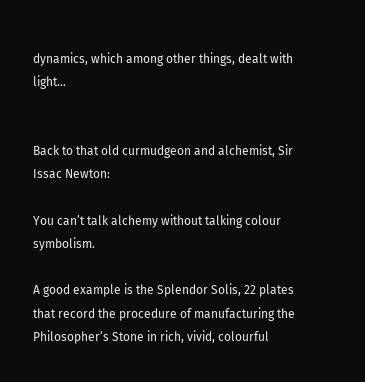dynamics, which among other things, dealt with light…


Back to that old curmudgeon and alchemist, Sir Issac Newton:

You can’t talk alchemy without talking colour symbolism.

A good example is the Splendor Solis, 22 plates that record the procedure of manufacturing the Philosopher’s Stone in rich, vivid, colourful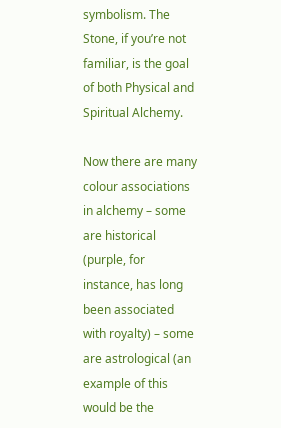symbolism. The Stone, if you’re not familiar, is the goal of both Physical and Spiritual Alchemy.

Now there are many colour associations in alchemy – some are historical (purple, for instance, has long been associated with royalty) – some are astrological (an example of this would be the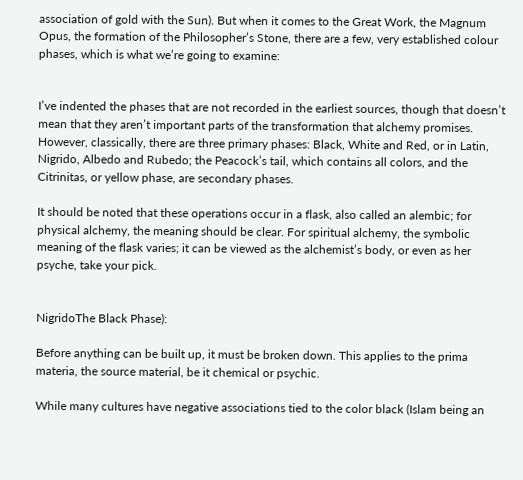association of gold with the Sun). But when it comes to the Great Work, the Magnum Opus, the formation of the Philosopher’s Stone, there are a few, very established colour phases, which is what we’re going to examine:


I’ve indented the phases that are not recorded in the earliest sources, though that doesn’t mean that they aren’t important parts of the transformation that alchemy promises. However, classically, there are three primary phases: Black, White and Red, or in Latin, Nigrido, Albedo and Rubedo; the Peacock’s tail, which contains all colors, and the Citrinitas, or yellow phase, are secondary phases.

It should be noted that these operations occur in a flask, also called an alembic; for physical alchemy, the meaning should be clear. For spiritual alchemy, the symbolic meaning of the flask varies; it can be viewed as the alchemist’s body, or even as her psyche, take your pick.


NigridoThe Black Phase):

Before anything can be built up, it must be broken down. This applies to the prima materia, the source material, be it chemical or psychic.

While many cultures have negative associations tied to the color black (Islam being an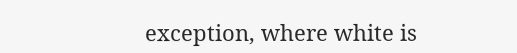exception, where white is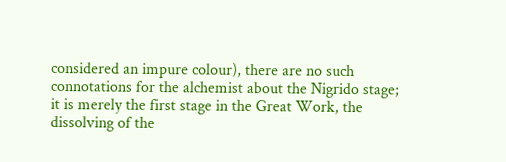considered an impure colour), there are no such connotations for the alchemist about the Nigrido stage; it is merely the first stage in the Great Work, the dissolving of the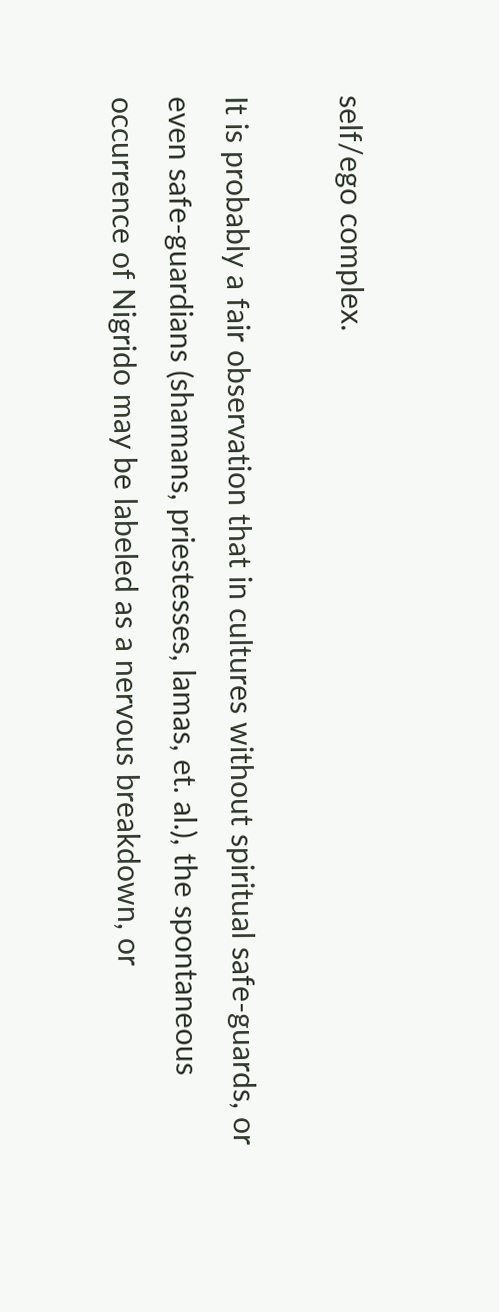self/ego complex.

It is probably a fair observation that in cultures without spiritual safe-guards, or even safe-guardians (shamans, priestesses, lamas, et. al.), the spontaneous occurrence of Nigrido may be labeled as a nervous breakdown, or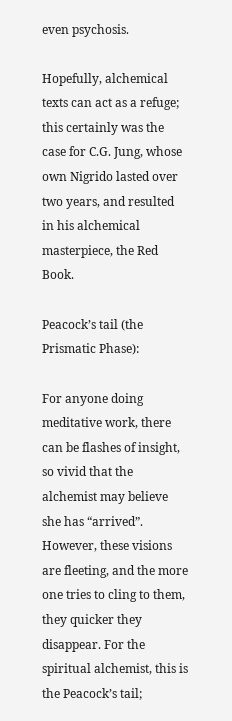even psychosis.

Hopefully, alchemical texts can act as a refuge; this certainly was the case for C.G. Jung, whose own Nigrido lasted over two years, and resulted in his alchemical masterpiece, the Red Book.

Peacock’s tail (the Prismatic Phase):

For anyone doing meditative work, there can be flashes of insight, so vivid that the alchemist may believe she has “arrived”. However, these visions are fleeting, and the more one tries to cling to them, they quicker they disappear. For the spiritual alchemist, this is the Peacock’s tail;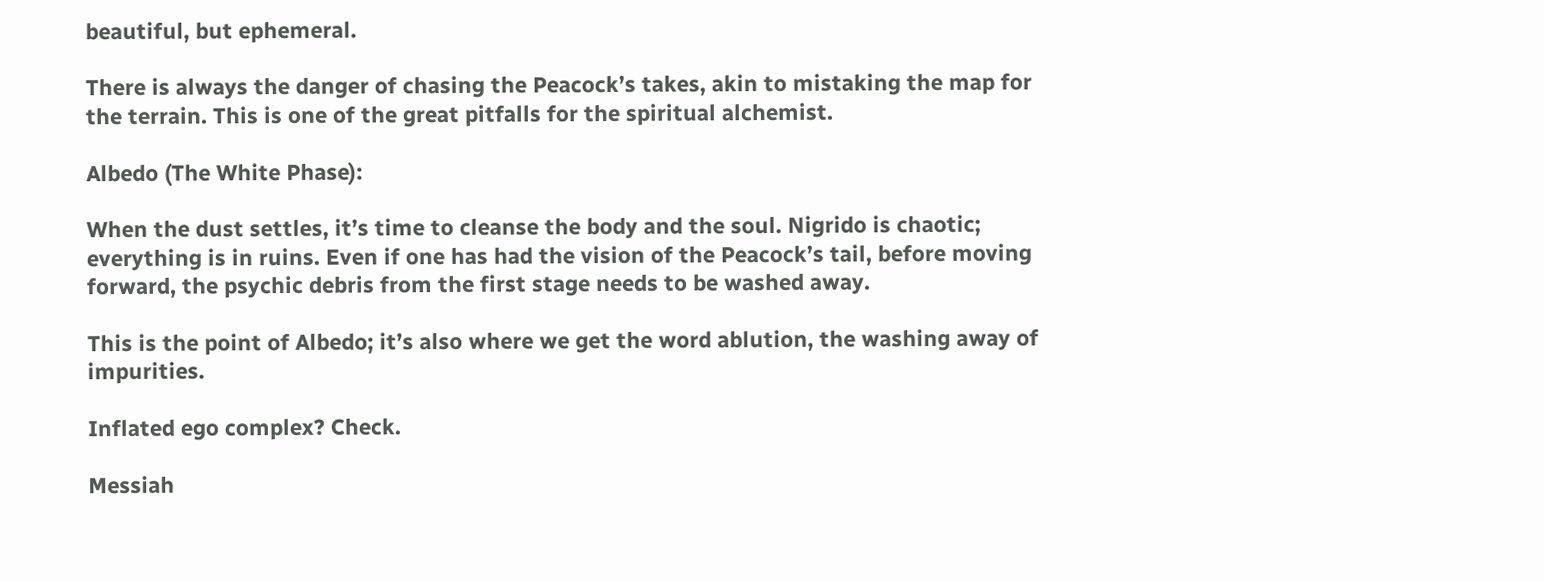beautiful, but ephemeral.

There is always the danger of chasing the Peacock’s takes, akin to mistaking the map for the terrain. This is one of the great pitfalls for the spiritual alchemist.

Albedo (The White Phase):

When the dust settles, it’s time to cleanse the body and the soul. Nigrido is chaotic; everything is in ruins. Even if one has had the vision of the Peacock’s tail, before moving forward, the psychic debris from the first stage needs to be washed away.

This is the point of Albedo; it’s also where we get the word ablution, the washing away of impurities.

Inflated ego complex? Check.

Messiah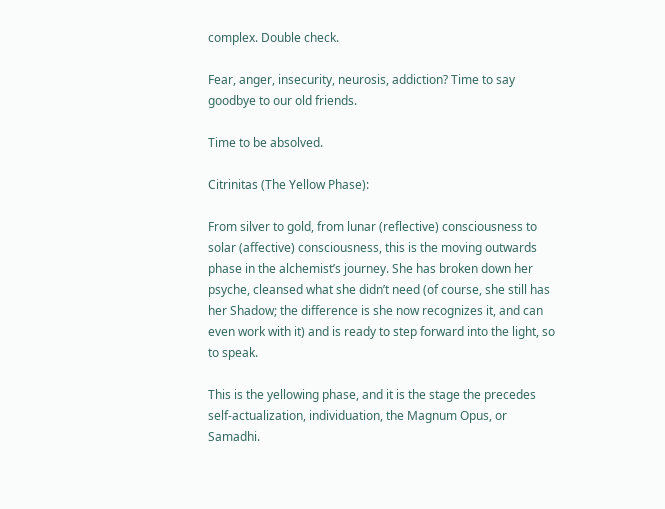complex. Double check.

Fear, anger, insecurity, neurosis, addiction? Time to say goodbye to our old friends.

Time to be absolved.

Citrinitas (The Yellow Phase):

From silver to gold, from lunar (reflective) consciousness to solar (affective) consciousness, this is the moving outwards phase in the alchemist’s journey. She has broken down her psyche, cleansed what she didn’t need (of course, she still has her Shadow; the difference is she now recognizes it, and can even work with it) and is ready to step forward into the light, so to speak.

This is the yellowing phase, and it is the stage the precedes self-actualization, individuation, the Magnum Opus, or Samadhi.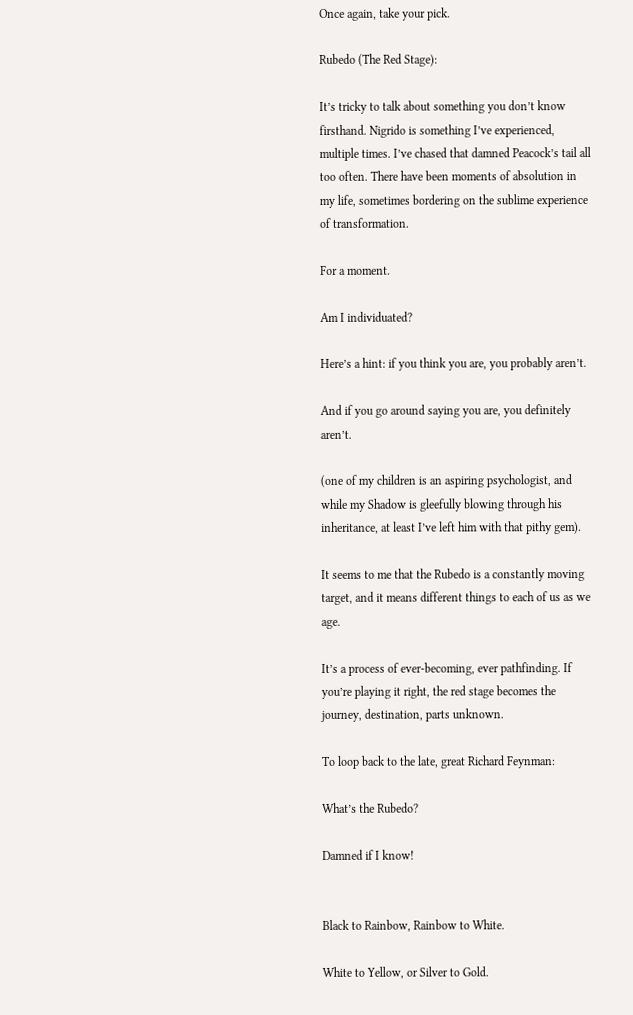Once again, take your pick.

Rubedo (The Red Stage):

It’s tricky to talk about something you don’t know firsthand. Nigrido is something I’ve experienced, multiple times. I’ve chased that damned Peacock’s tail all too often. There have been moments of absolution in my life, sometimes bordering on the sublime experience of transformation.

For a moment.

Am I individuated?

Here’s a hint: if you think you are, you probably aren’t.

And if you go around saying you are, you definitely aren’t.

(one of my children is an aspiring psychologist, and while my Shadow is gleefully blowing through his inheritance, at least I’ve left him with that pithy gem).

It seems to me that the Rubedo is a constantly moving target, and it means different things to each of us as we age.

It’s a process of ever-becoming, ever pathfinding. If you’re playing it right, the red stage becomes the journey, destination, parts unknown.

To loop back to the late, great Richard Feynman:

What’s the Rubedo?

Damned if I know!


Black to Rainbow, Rainbow to White.

White to Yellow, or Silver to Gold.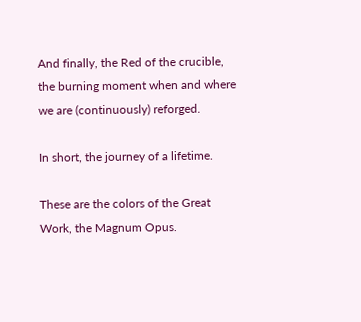And finally, the Red of the crucible, the burning moment when and where we are (continuously) reforged.

In short, the journey of a lifetime.

These are the colors of the Great Work, the Magnum Opus.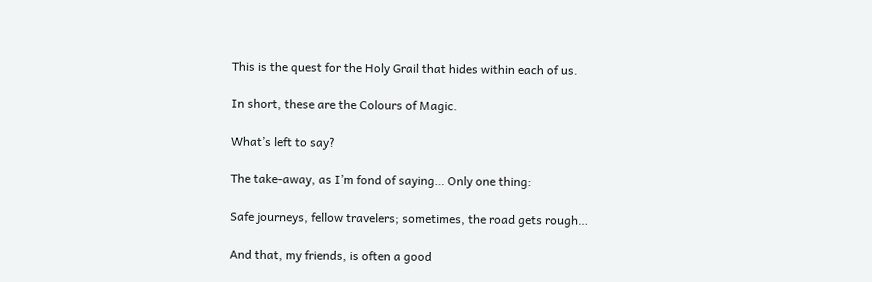This is the quest for the Holy Grail that hides within each of us.

In short, these are the Colours of Magic.

What’s left to say?

The take-away, as I’m fond of saying… Only one thing:

Safe journeys, fellow travelers; sometimes, the road gets rough…

And that, my friends, is often a good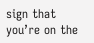sign that you’re on the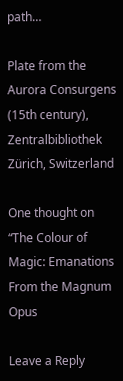path…

Plate from the Aurora Consurgens (15th century), Zentralbibliothek Zürich, Switzerland

One thought on “The Colour of Magic: Emanations From the Magnum Opus

Leave a Reply